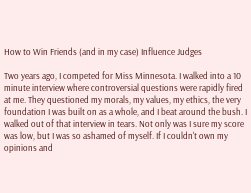How to Win Friends (and in my case) Influence Judges

Two years ago, I competed for Miss Minnesota. I walked into a 10 minute interview where controversial questions were rapidly fired at me. They questioned my morals, my values, my ethics, the very foundation I was built on as a whole, and I beat around the bush. I walked out of that interview in tears. Not only was I sure my score was low, but I was so ashamed of myself. If I couldn't own my opinions and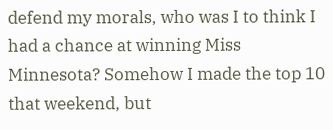defend my morals, who was I to think I had a chance at winning Miss Minnesota? Somehow I made the top 10 that weekend, but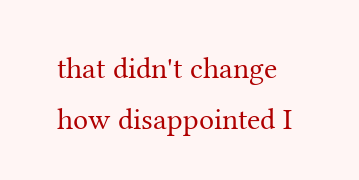that didn't change how disappointed I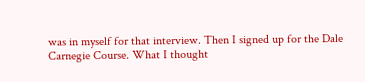was in myself for that interview. Then I signed up for the Dale Carnegie Course. What I thought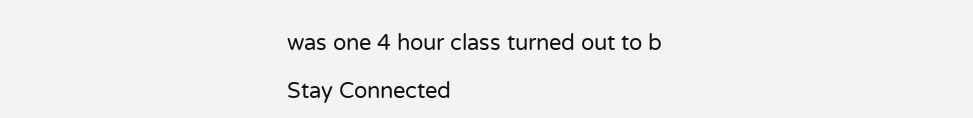was one 4 hour class turned out to b

Stay Connected